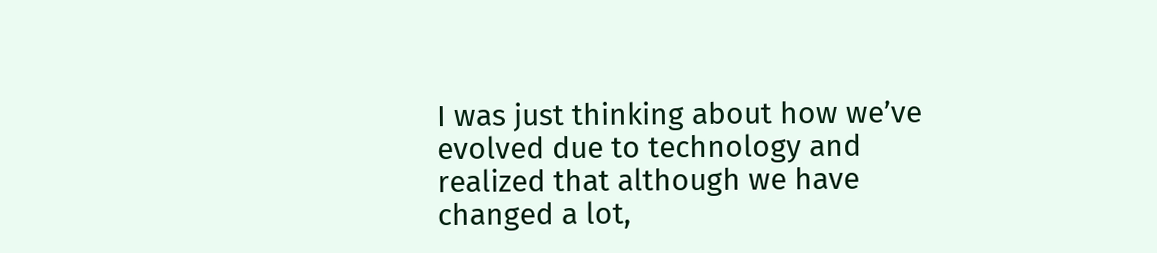I was just thinking about how we’ve evolved due to technology and realized that although we have changed a lot,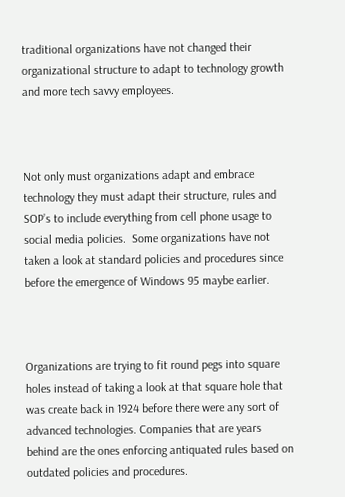traditional organizations have not changed their organizational structure to adapt to technology growth and more tech savvy employees.



Not only must organizations adapt and embrace technology they must adapt their structure, rules and SOP’s to include everything from cell phone usage to social media policies.  Some organizations have not taken a look at standard policies and procedures since before the emergence of Windows 95 maybe earlier.



Organizations are trying to fit round pegs into square holes instead of taking a look at that square hole that was create back in 1924 before there were any sort of advanced technologies. Companies that are years behind are the ones enforcing antiquated rules based on outdated policies and procedures.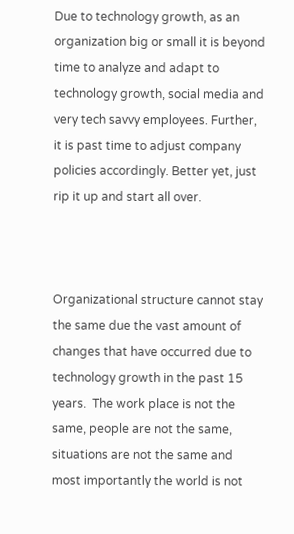Due to technology growth, as an organization big or small it is beyond time to analyze and adapt to technology growth, social media and very tech savvy employees. Further, it is past time to adjust company policies accordingly. Better yet, just rip it up and start all over.



Organizational structure cannot stay the same due the vast amount of changes that have occurred due to technology growth in the past 15 years.  The work place is not the same, people are not the same, situations are not the same and most importantly the world is not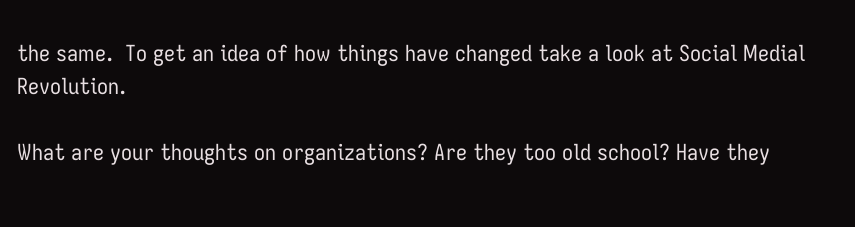the same.  To get an idea of how things have changed take a look at Social Medial Revolution.

What are your thoughts on organizations? Are they too old school? Have they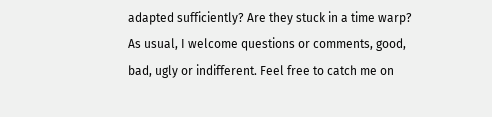adapted sufficiently? Are they stuck in a time warp?  As usual, I welcome questions or comments, good, bad, ugly or indifferent. Feel free to catch me on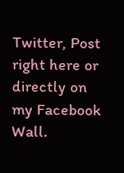Twitter, Post right here or directly on my Facebook Wall.